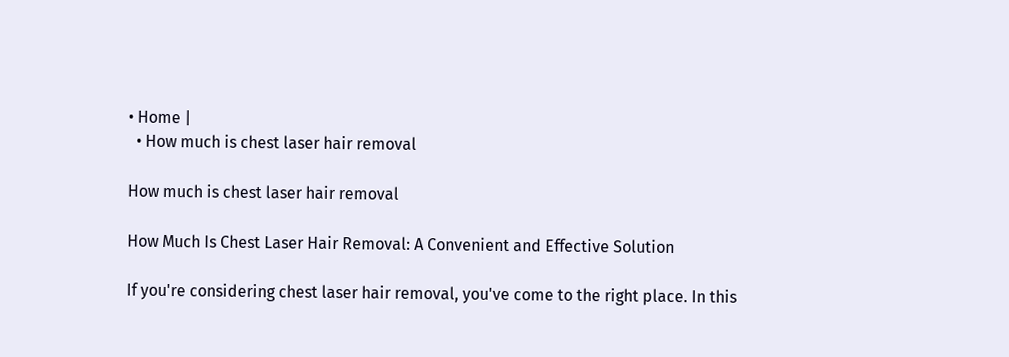• Home |
  • How much is chest laser hair removal

How much is chest laser hair removal

How Much Is Chest Laser Hair Removal: A Convenient and Effective Solution

If you're considering chest laser hair removal, you've come to the right place. In this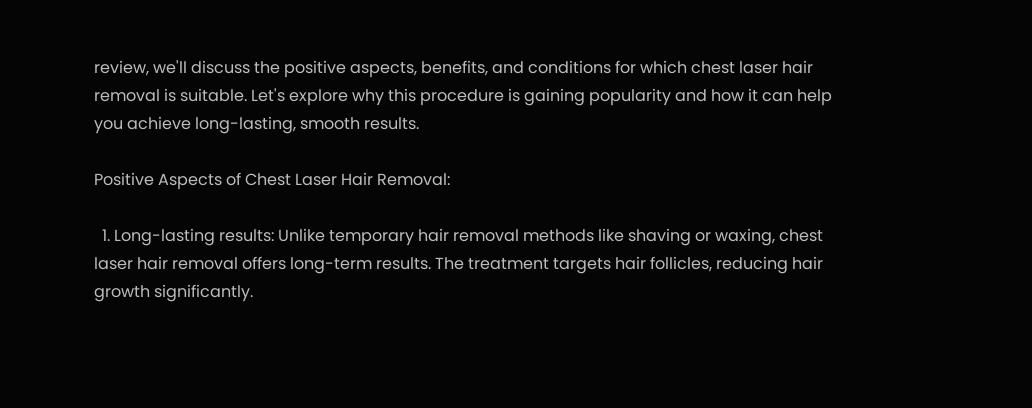review, we'll discuss the positive aspects, benefits, and conditions for which chest laser hair removal is suitable. Let's explore why this procedure is gaining popularity and how it can help you achieve long-lasting, smooth results.

Positive Aspects of Chest Laser Hair Removal:

  1. Long-lasting results: Unlike temporary hair removal methods like shaving or waxing, chest laser hair removal offers long-term results. The treatment targets hair follicles, reducing hair growth significantly.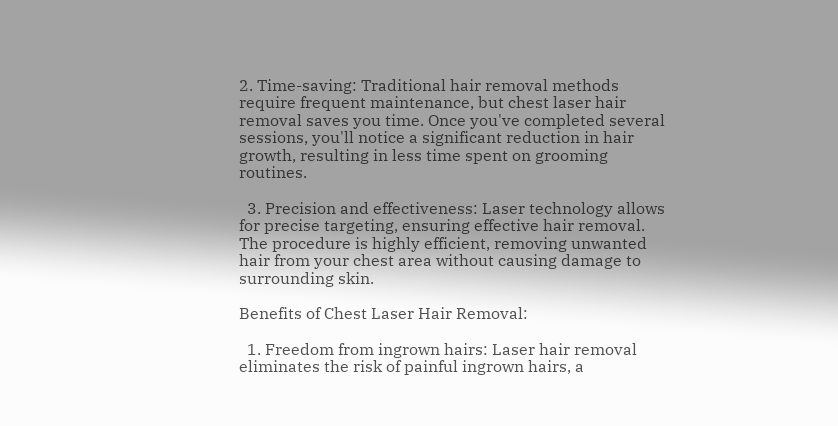2. Time-saving: Traditional hair removal methods require frequent maintenance, but chest laser hair removal saves you time. Once you've completed several sessions, you'll notice a significant reduction in hair growth, resulting in less time spent on grooming routines.

  3. Precision and effectiveness: Laser technology allows for precise targeting, ensuring effective hair removal. The procedure is highly efficient, removing unwanted hair from your chest area without causing damage to surrounding skin.

Benefits of Chest Laser Hair Removal:

  1. Freedom from ingrown hairs: Laser hair removal eliminates the risk of painful ingrown hairs, a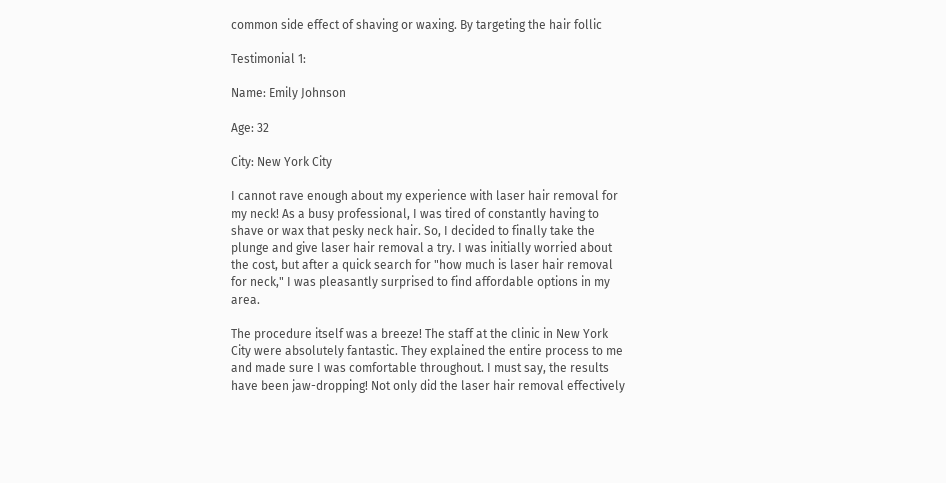common side effect of shaving or waxing. By targeting the hair follic

Testimonial 1:

Name: Emily Johnson

Age: 32

City: New York City

I cannot rave enough about my experience with laser hair removal for my neck! As a busy professional, I was tired of constantly having to shave or wax that pesky neck hair. So, I decided to finally take the plunge and give laser hair removal a try. I was initially worried about the cost, but after a quick search for "how much is laser hair removal for neck," I was pleasantly surprised to find affordable options in my area.

The procedure itself was a breeze! The staff at the clinic in New York City were absolutely fantastic. They explained the entire process to me and made sure I was comfortable throughout. I must say, the results have been jaw-dropping! Not only did the laser hair removal effectively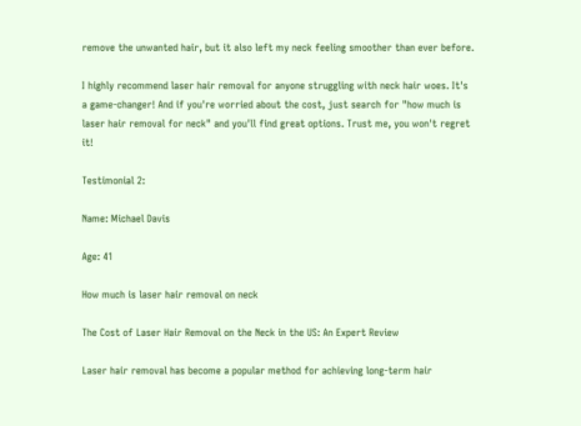remove the unwanted hair, but it also left my neck feeling smoother than ever before.

I highly recommend laser hair removal for anyone struggling with neck hair woes. It's a game-changer! And if you're worried about the cost, just search for "how much is laser hair removal for neck" and you'll find great options. Trust me, you won't regret it!

Testimonial 2:

Name: Michael Davis

Age: 41

How much is laser hair removal on neck

The Cost of Laser Hair Removal on the Neck in the US: An Expert Review

Laser hair removal has become a popular method for achieving long-term hair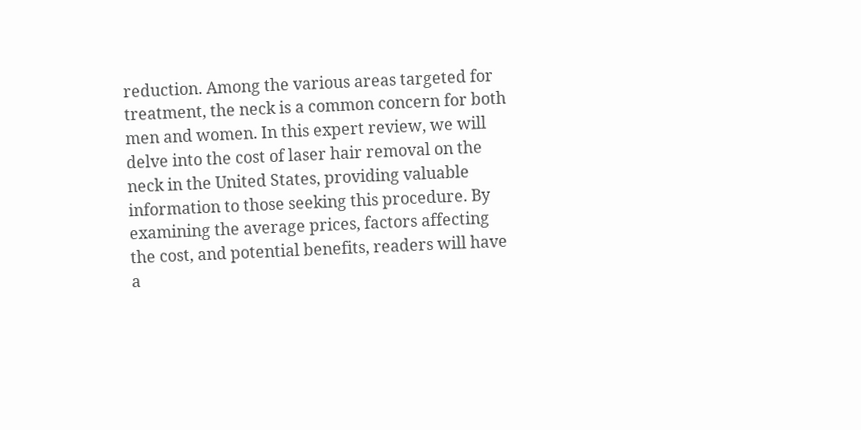reduction. Among the various areas targeted for treatment, the neck is a common concern for both men and women. In this expert review, we will delve into the cost of laser hair removal on the neck in the United States, providing valuable information to those seeking this procedure. By examining the average prices, factors affecting the cost, and potential benefits, readers will have a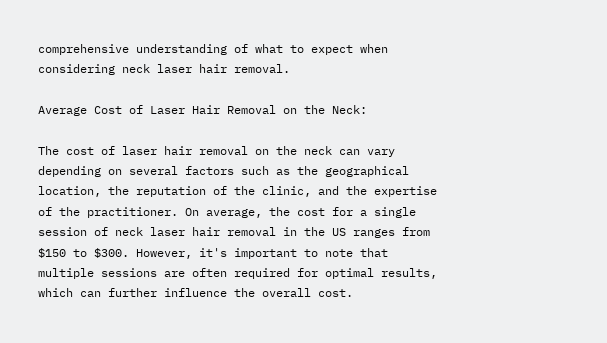comprehensive understanding of what to expect when considering neck laser hair removal.

Average Cost of Laser Hair Removal on the Neck:

The cost of laser hair removal on the neck can vary depending on several factors such as the geographical location, the reputation of the clinic, and the expertise of the practitioner. On average, the cost for a single session of neck laser hair removal in the US ranges from $150 to $300. However, it's important to note that multiple sessions are often required for optimal results, which can further influence the overall cost.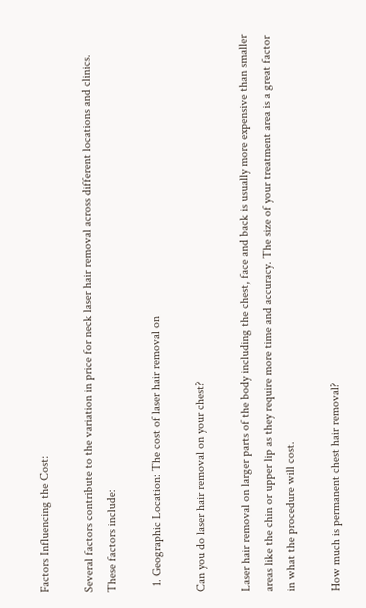Factors Influencing the Cost:

Several factors contribute to the variation in price for neck laser hair removal across different locations and clinics. These factors include:

  1. Geographic Location: The cost of laser hair removal on

Can you do laser hair removal on your chest?

Laser hair removal on larger parts of the body including the chest, face and back is usually more expensive than smaller areas like the chin or upper lip as they require more time and accuracy. The size of your treatment area is a great factor in what the procedure will cost.

How much is permanent chest hair removal?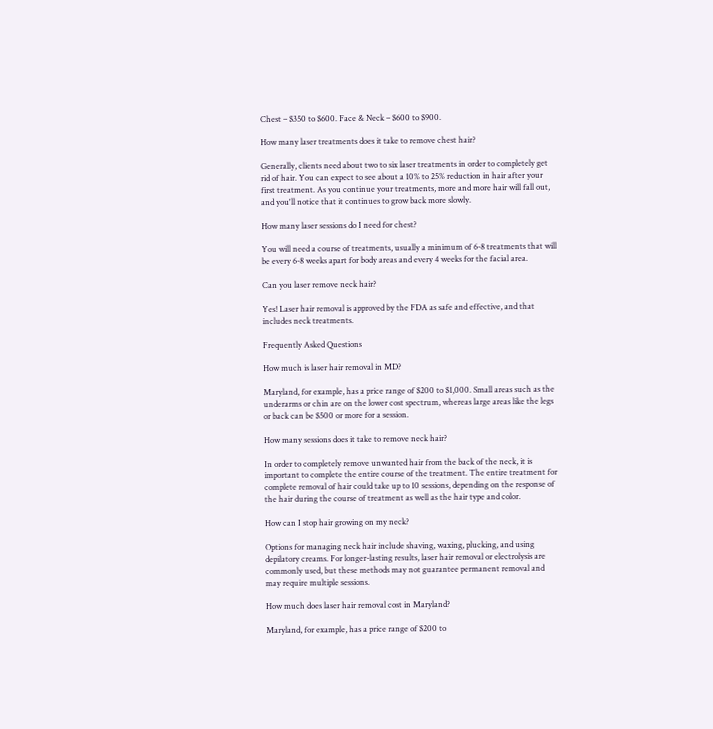Chest – $350 to $600. Face & Neck – $600 to $900.

How many laser treatments does it take to remove chest hair?

Generally, clients need about two to six laser treatments in order to completely get rid of hair. You can expect to see about a 10% to 25% reduction in hair after your first treatment. As you continue your treatments, more and more hair will fall out, and you'll notice that it continues to grow back more slowly.

How many laser sessions do I need for chest?

You will need a course of treatments, usually a minimum of 6-8 treatments that will be every 6-8 weeks apart for body areas and every 4 weeks for the facial area.

Can you laser remove neck hair?

Yes! Laser hair removal is approved by the FDA as safe and effective, and that includes neck treatments.

Frequently Asked Questions

How much is laser hair removal in MD?

Maryland, for example, has a price range of $200 to $1,000. Small areas such as the underarms or chin are on the lower cost spectrum, whereas large areas like the legs or back can be $500 or more for a session.

How many sessions does it take to remove neck hair?

In order to completely remove unwanted hair from the back of the neck, it is important to complete the entire course of the treatment. The entire treatment for complete removal of hair could take up to 10 sessions, depending on the response of the hair during the course of treatment as well as the hair type and color.

How can I stop hair growing on my neck?

Options for managing neck hair include shaving, waxing, plucking, and using depilatory creams. For longer-lasting results, laser hair removal or electrolysis are commonly used, but these methods may not guarantee permanent removal and may require multiple sessions.

How much does laser hair removal cost in Maryland?

Maryland, for example, has a price range of $200 to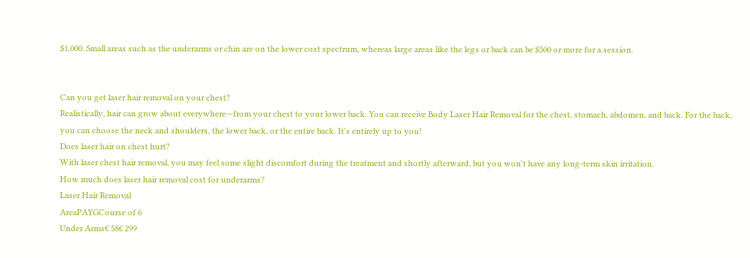$1,000. Small areas such as the underarms or chin are on the lower cost spectrum, whereas large areas like the legs or back can be $500 or more for a session.


Can you get laser hair removal on your chest?
Realistically, hair can grow about everywhere—from your chest to your lower back. You can receive Body Laser Hair Removal for the chest, stomach, abdomen, and back. For the back, you can choose the neck and shoulders, the lower back, or the entire back. It's entirely up to you!
Does laser hair on chest hurt?
With laser chest hair removal, you may feel some slight discomfort during the treatment and shortly afterward, but you won't have any long-term skin irritation.
How much does laser hair removal cost for underarms?
Laser Hair Removal
AreaPAYGCourse of 6
Under Arms€ 58€ 299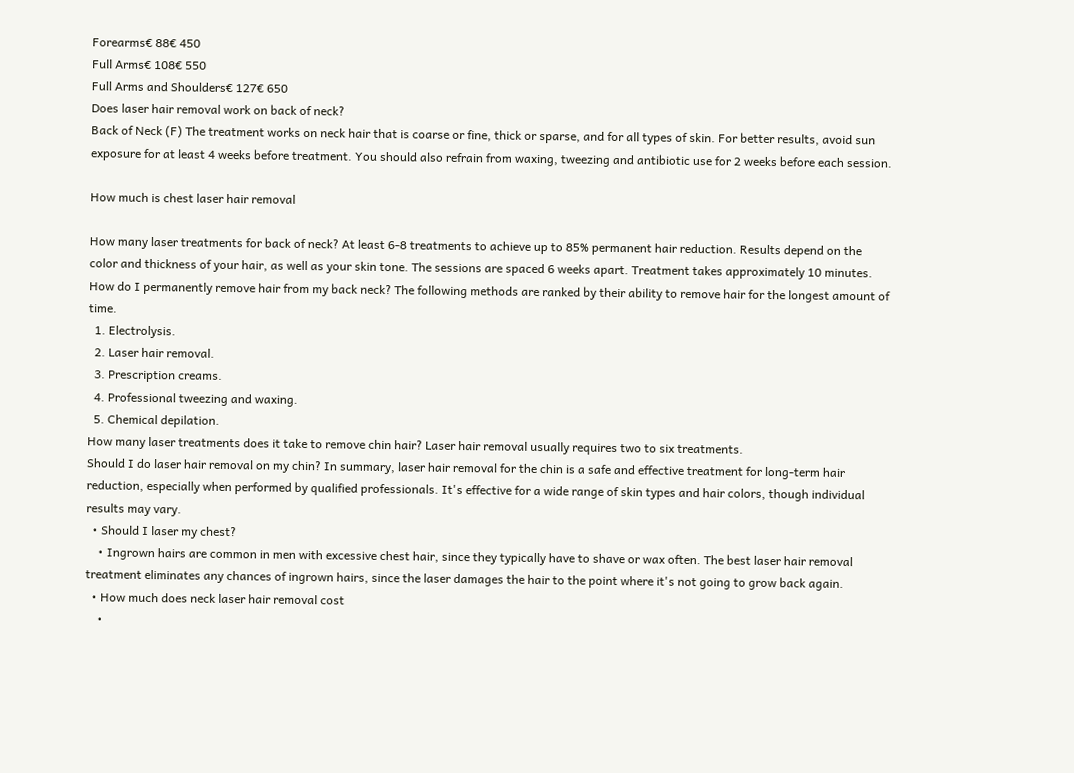Forearms€ 88€ 450
Full Arms€ 108€ 550
Full Arms and Shoulders€ 127€ 650
Does laser hair removal work on back of neck?
Back of Neck (F) The treatment works on neck hair that is coarse or fine, thick or sparse, and for all types of skin. For better results, avoid sun exposure for at least 4 weeks before treatment. You should also refrain from waxing, tweezing and antibiotic use for 2 weeks before each session.

How much is chest laser hair removal

How many laser treatments for back of neck? At least 6-8 treatments to achieve up to 85% permanent hair reduction. Results depend on the color and thickness of your hair, as well as your skin tone. The sessions are spaced 6 weeks apart. Treatment takes approximately 10 minutes.
How do I permanently remove hair from my back neck? The following methods are ranked by their ability to remove hair for the longest amount of time.
  1. Electrolysis.
  2. Laser hair removal.
  3. Prescription creams.
  4. Professional tweezing and waxing.
  5. Chemical depilation.
How many laser treatments does it take to remove chin hair? Laser hair removal usually requires two to six treatments.
Should I do laser hair removal on my chin? In summary, laser hair removal for the chin is a safe and effective treatment for long-term hair reduction, especially when performed by qualified professionals. It's effective for a wide range of skin types and hair colors, though individual results may vary.
  • Should I laser my chest?
    • Ingrown hairs are common in men with excessive chest hair, since they typically have to shave or wax often. The best laser hair removal treatment eliminates any chances of ingrown hairs, since the laser damages the hair to the point where it's not going to grow back again.
  • How much does neck laser hair removal cost
    •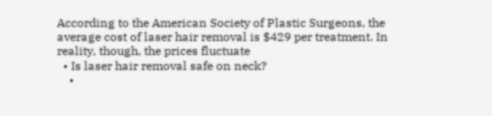According to the American Society of Plastic Surgeons, the average cost of laser hair removal is $429 per treatment. In reality, though, the prices fluctuate
  • Is laser hair removal safe on neck?
    •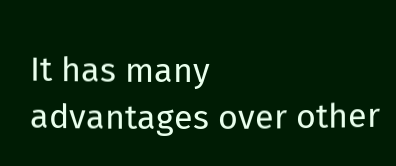It has many advantages over other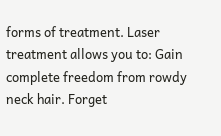forms of treatment. Laser treatment allows you to: Gain complete freedom from rowdy neck hair. Forget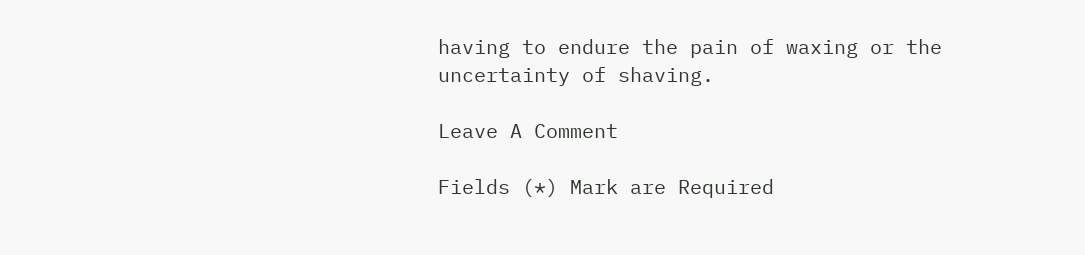having to endure the pain of waxing or the uncertainty of shaving.

Leave A Comment

Fields (*) Mark are Required